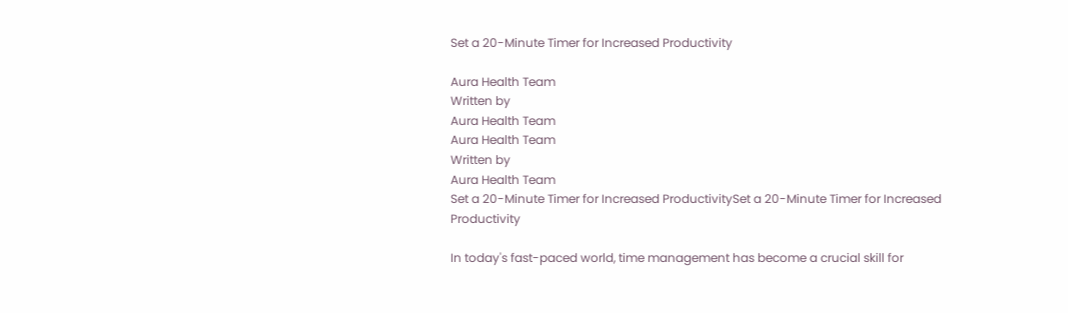Set a 20-Minute Timer for Increased Productivity

Aura Health Team
Written by
Aura Health Team
Aura Health Team
Written by
Aura Health Team
Set a 20-Minute Timer for Increased ProductivitySet a 20-Minute Timer for Increased Productivity

In today's fast-paced world, time management has become a crucial skill for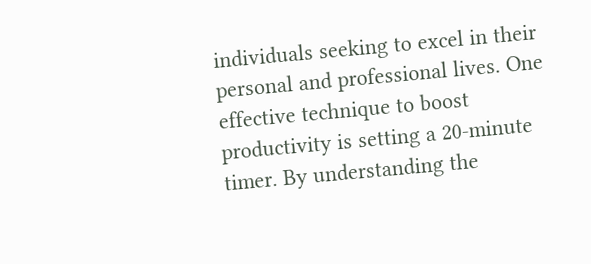individuals seeking to excel in their personal and professional lives. One effective technique to boost productivity is setting a 20-minute timer. By understanding the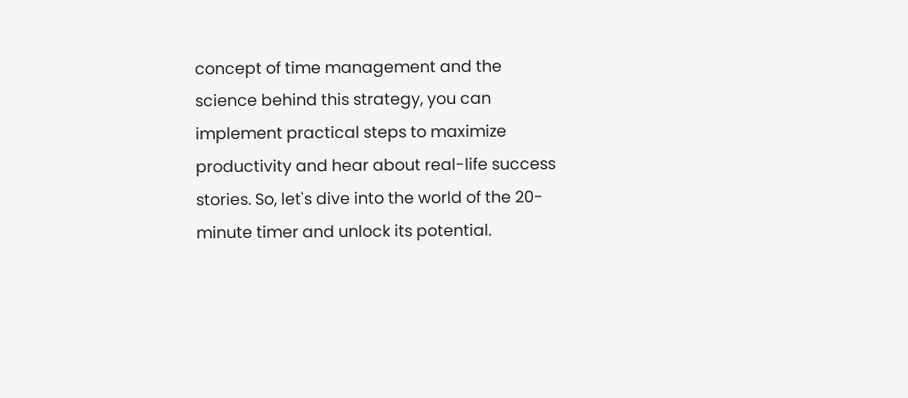concept of time management and the science behind this strategy, you can implement practical steps to maximize productivity and hear about real-life success stories. So, let's dive into the world of the 20-minute timer and unlock its potential.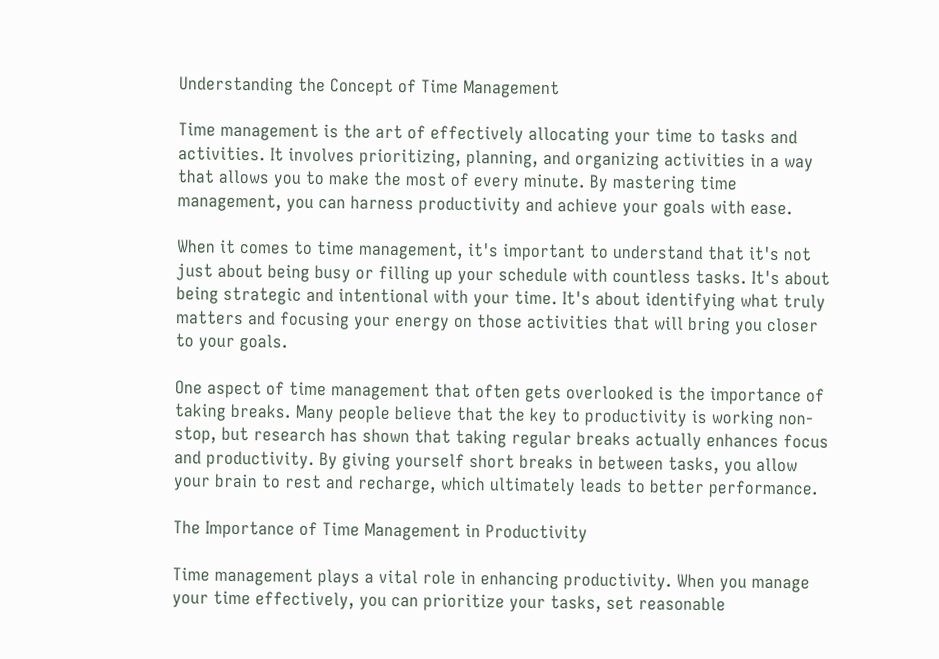Understanding the Concept of Time Management

Time management is the art of effectively allocating your time to tasks and activities. It involves prioritizing, planning, and organizing activities in a way that allows you to make the most of every minute. By mastering time management, you can harness productivity and achieve your goals with ease.

When it comes to time management, it's important to understand that it's not just about being busy or filling up your schedule with countless tasks. It's about being strategic and intentional with your time. It's about identifying what truly matters and focusing your energy on those activities that will bring you closer to your goals.

One aspect of time management that often gets overlooked is the importance of taking breaks. Many people believe that the key to productivity is working non-stop, but research has shown that taking regular breaks actually enhances focus and productivity. By giving yourself short breaks in between tasks, you allow your brain to rest and recharge, which ultimately leads to better performance.

The Importance of Time Management in Productivity

Time management plays a vital role in enhancing productivity. When you manage your time effectively, you can prioritize your tasks, set reasonable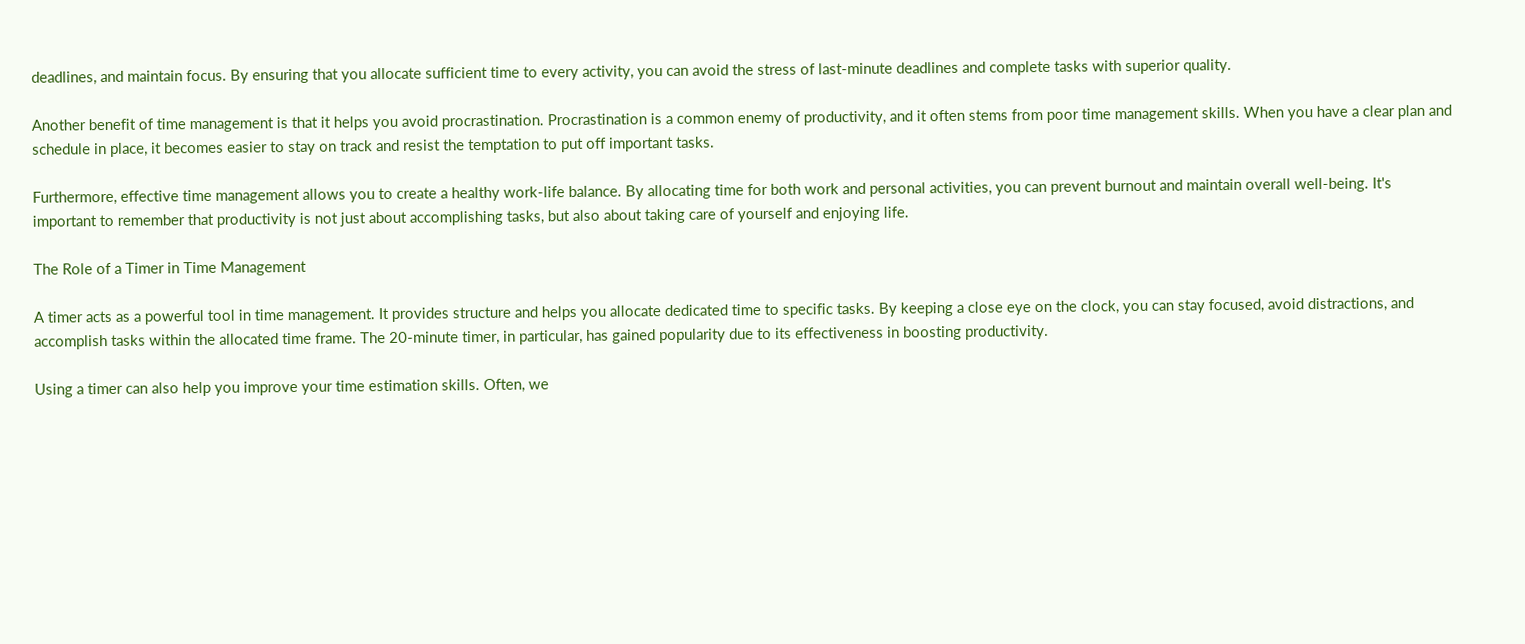deadlines, and maintain focus. By ensuring that you allocate sufficient time to every activity, you can avoid the stress of last-minute deadlines and complete tasks with superior quality.

Another benefit of time management is that it helps you avoid procrastination. Procrastination is a common enemy of productivity, and it often stems from poor time management skills. When you have a clear plan and schedule in place, it becomes easier to stay on track and resist the temptation to put off important tasks.

Furthermore, effective time management allows you to create a healthy work-life balance. By allocating time for both work and personal activities, you can prevent burnout and maintain overall well-being. It's important to remember that productivity is not just about accomplishing tasks, but also about taking care of yourself and enjoying life.

The Role of a Timer in Time Management

A timer acts as a powerful tool in time management. It provides structure and helps you allocate dedicated time to specific tasks. By keeping a close eye on the clock, you can stay focused, avoid distractions, and accomplish tasks within the allocated time frame. The 20-minute timer, in particular, has gained popularity due to its effectiveness in boosting productivity.

Using a timer can also help you improve your time estimation skills. Often, we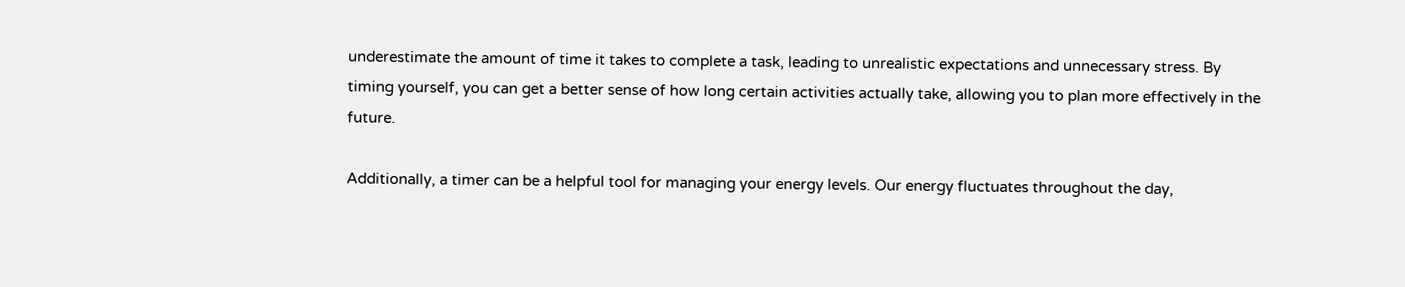underestimate the amount of time it takes to complete a task, leading to unrealistic expectations and unnecessary stress. By timing yourself, you can get a better sense of how long certain activities actually take, allowing you to plan more effectively in the future.

Additionally, a timer can be a helpful tool for managing your energy levels. Our energy fluctuates throughout the day,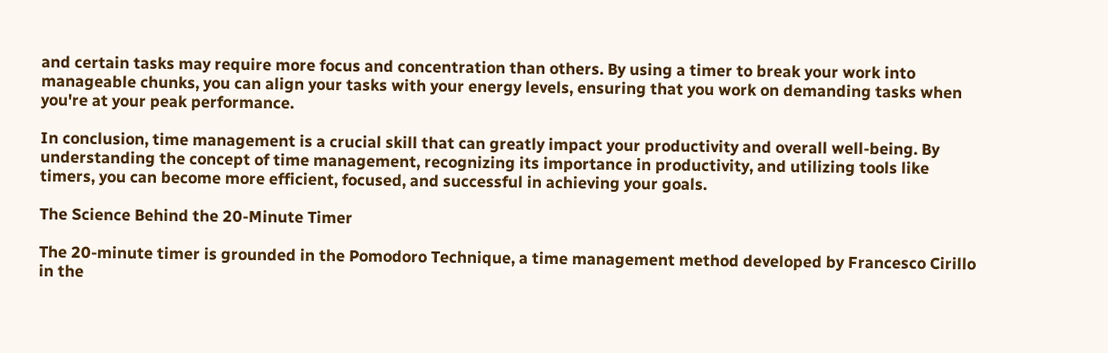and certain tasks may require more focus and concentration than others. By using a timer to break your work into manageable chunks, you can align your tasks with your energy levels, ensuring that you work on demanding tasks when you're at your peak performance.

In conclusion, time management is a crucial skill that can greatly impact your productivity and overall well-being. By understanding the concept of time management, recognizing its importance in productivity, and utilizing tools like timers, you can become more efficient, focused, and successful in achieving your goals.

The Science Behind the 20-Minute Timer

The 20-minute timer is grounded in the Pomodoro Technique, a time management method developed by Francesco Cirillo in the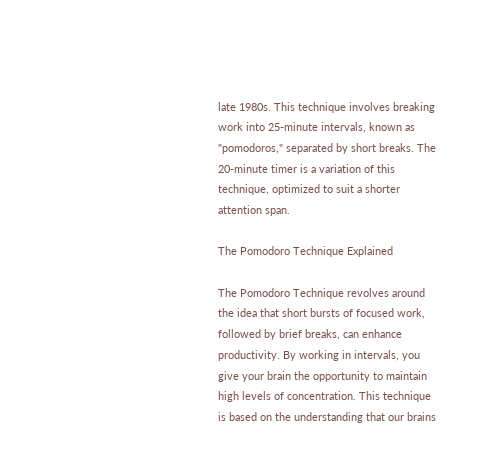late 1980s. This technique involves breaking work into 25-minute intervals, known as "pomodoros," separated by short breaks. The 20-minute timer is a variation of this technique, optimized to suit a shorter attention span.

The Pomodoro Technique Explained

The Pomodoro Technique revolves around the idea that short bursts of focused work, followed by brief breaks, can enhance productivity. By working in intervals, you give your brain the opportunity to maintain high levels of concentration. This technique is based on the understanding that our brains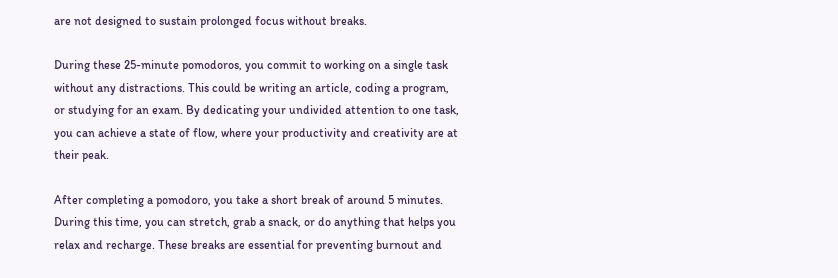are not designed to sustain prolonged focus without breaks.

During these 25-minute pomodoros, you commit to working on a single task without any distractions. This could be writing an article, coding a program, or studying for an exam. By dedicating your undivided attention to one task, you can achieve a state of flow, where your productivity and creativity are at their peak.

After completing a pomodoro, you take a short break of around 5 minutes. During this time, you can stretch, grab a snack, or do anything that helps you relax and recharge. These breaks are essential for preventing burnout and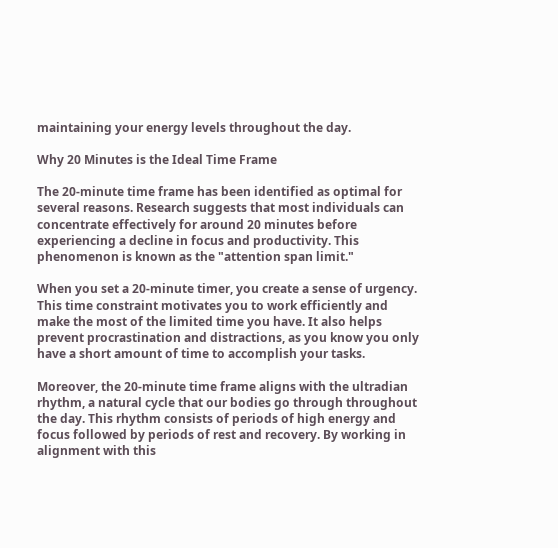maintaining your energy levels throughout the day.

Why 20 Minutes is the Ideal Time Frame

The 20-minute time frame has been identified as optimal for several reasons. Research suggests that most individuals can concentrate effectively for around 20 minutes before experiencing a decline in focus and productivity. This phenomenon is known as the "attention span limit."

When you set a 20-minute timer, you create a sense of urgency. This time constraint motivates you to work efficiently and make the most of the limited time you have. It also helps prevent procrastination and distractions, as you know you only have a short amount of time to accomplish your tasks.

Moreover, the 20-minute time frame aligns with the ultradian rhythm, a natural cycle that our bodies go through throughout the day. This rhythm consists of periods of high energy and focus followed by periods of rest and recovery. By working in alignment with this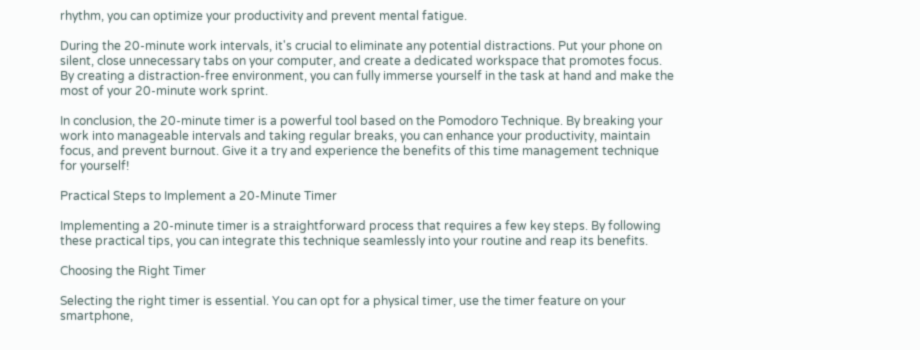rhythm, you can optimize your productivity and prevent mental fatigue.

During the 20-minute work intervals, it's crucial to eliminate any potential distractions. Put your phone on silent, close unnecessary tabs on your computer, and create a dedicated workspace that promotes focus. By creating a distraction-free environment, you can fully immerse yourself in the task at hand and make the most of your 20-minute work sprint.

In conclusion, the 20-minute timer is a powerful tool based on the Pomodoro Technique. By breaking your work into manageable intervals and taking regular breaks, you can enhance your productivity, maintain focus, and prevent burnout. Give it a try and experience the benefits of this time management technique for yourself!

Practical Steps to Implement a 20-Minute Timer

Implementing a 20-minute timer is a straightforward process that requires a few key steps. By following these practical tips, you can integrate this technique seamlessly into your routine and reap its benefits.

Choosing the Right Timer

Selecting the right timer is essential. You can opt for a physical timer, use the timer feature on your smartphone,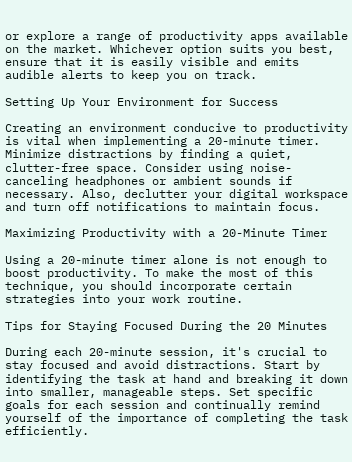or explore a range of productivity apps available on the market. Whichever option suits you best, ensure that it is easily visible and emits audible alerts to keep you on track.

Setting Up Your Environment for Success

Creating an environment conducive to productivity is vital when implementing a 20-minute timer. Minimize distractions by finding a quiet, clutter-free space. Consider using noise-canceling headphones or ambient sounds if necessary. Also, declutter your digital workspace and turn off notifications to maintain focus.

Maximizing Productivity with a 20-Minute Timer

Using a 20-minute timer alone is not enough to boost productivity. To make the most of this technique, you should incorporate certain strategies into your work routine.

Tips for Staying Focused During the 20 Minutes

During each 20-minute session, it's crucial to stay focused and avoid distractions. Start by identifying the task at hand and breaking it down into smaller, manageable steps. Set specific goals for each session and continually remind yourself of the importance of completing the task efficiently.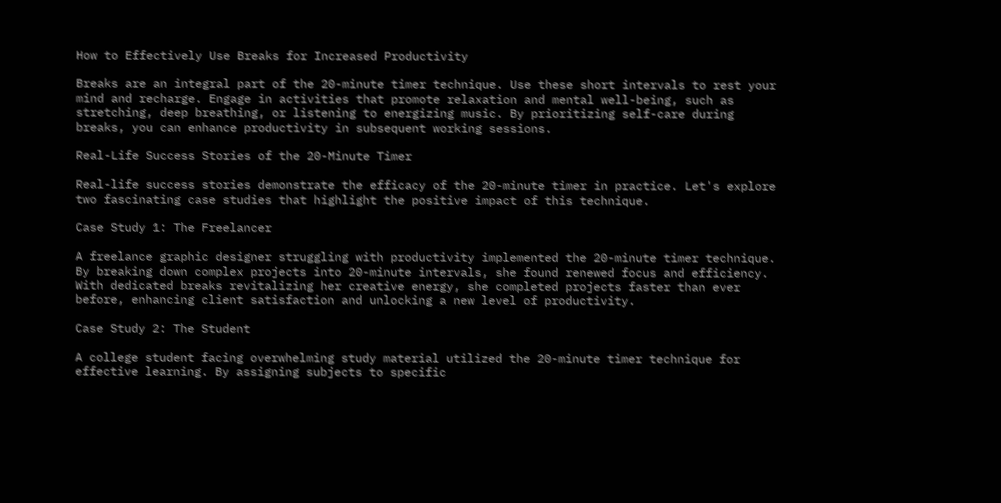How to Effectively Use Breaks for Increased Productivity

Breaks are an integral part of the 20-minute timer technique. Use these short intervals to rest your mind and recharge. Engage in activities that promote relaxation and mental well-being, such as stretching, deep breathing, or listening to energizing music. By prioritizing self-care during breaks, you can enhance productivity in subsequent working sessions.

Real-Life Success Stories of the 20-Minute Timer

Real-life success stories demonstrate the efficacy of the 20-minute timer in practice. Let's explore two fascinating case studies that highlight the positive impact of this technique.

Case Study 1: The Freelancer

A freelance graphic designer struggling with productivity implemented the 20-minute timer technique. By breaking down complex projects into 20-minute intervals, she found renewed focus and efficiency. With dedicated breaks revitalizing her creative energy, she completed projects faster than ever before, enhancing client satisfaction and unlocking a new level of productivity.

Case Study 2: The Student

A college student facing overwhelming study material utilized the 20-minute timer technique for effective learning. By assigning subjects to specific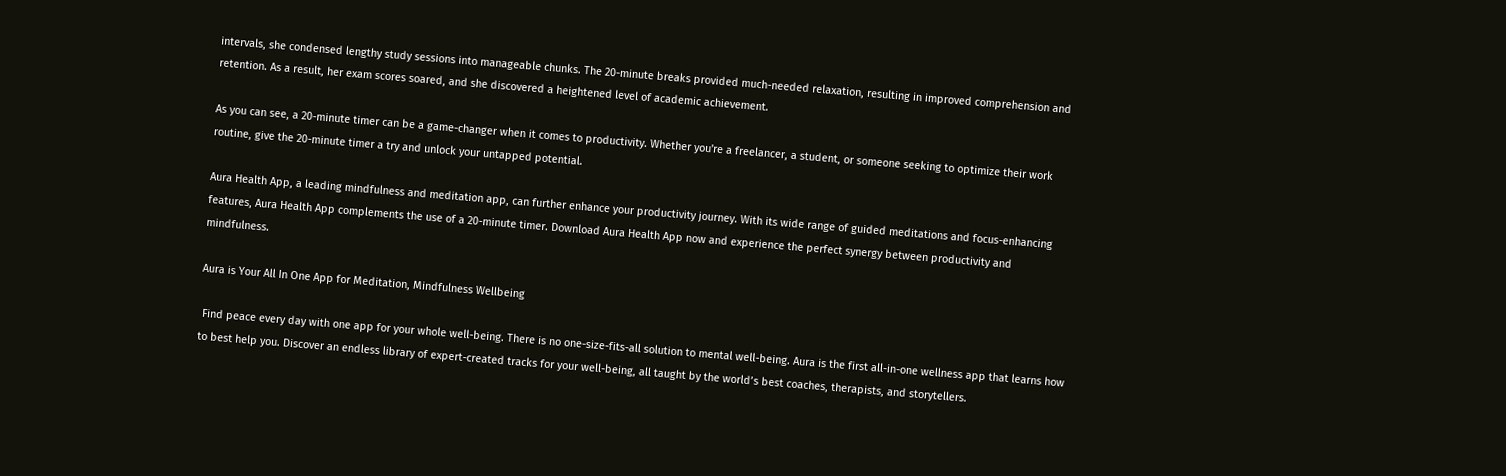intervals, she condensed lengthy study sessions into manageable chunks. The 20-minute breaks provided much-needed relaxation, resulting in improved comprehension and retention. As a result, her exam scores soared, and she discovered a heightened level of academic achievement.

As you can see, a 20-minute timer can be a game-changer when it comes to productivity. Whether you're a freelancer, a student, or someone seeking to optimize their work routine, give the 20-minute timer a try and unlock your untapped potential.

Aura Health App, a leading mindfulness and meditation app, can further enhance your productivity journey. With its wide range of guided meditations and focus-enhancing features, Aura Health App complements the use of a 20-minute timer. Download Aura Health App now and experience the perfect synergy between productivity and mindfulness.

Aura is Your All In One App for Meditation, Mindfulness Wellbeing

 Find peace every day with one app for your whole well-being. There is no one-size-fits-all solution to mental well-being. Aura is the first all-in-one wellness app that learns how to best help you. Discover an endless library of expert-created tracks for your well-being, all taught by the world’s best coaches, therapists, and storytellers.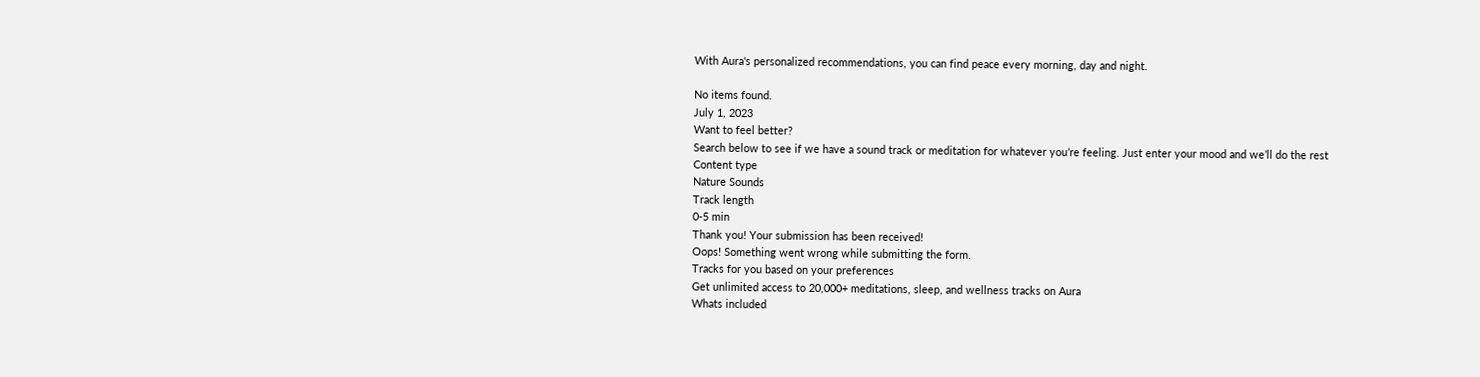With Aura's personalized recommendations, you can find peace every morning, day and night.

No items found.
July 1, 2023
Want to feel better?
Search below to see if we have a sound track or meditation for whatever you’re feeling. Just enter your mood and we’ll do the rest
Content type
Nature Sounds
Track length
0-5 min
Thank you! Your submission has been received!
Oops! Something went wrong while submitting the form.
Tracks for you based on your preferences
Get unlimited access to 20,000+ meditations, sleep, and wellness tracks on Aura
Whats included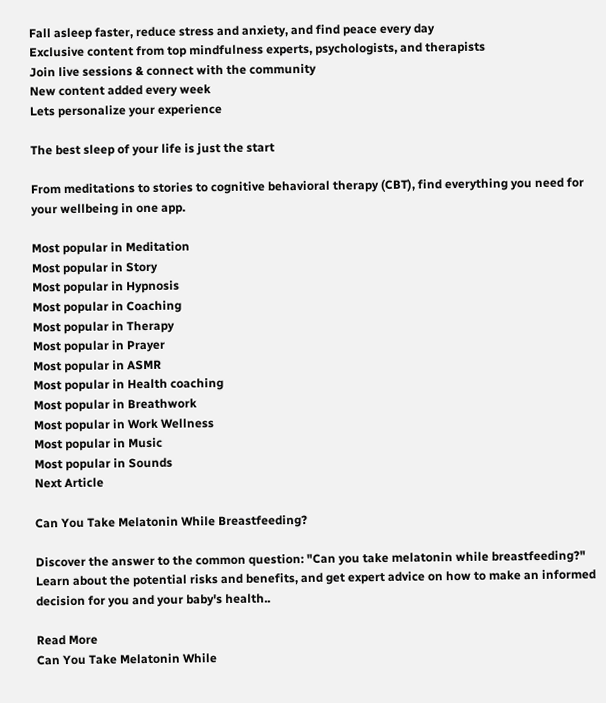Fall asleep faster, reduce stress and anxiety, and find peace every day
Exclusive content from top mindfulness experts, psychologists, and therapists
Join live sessions & connect with the community
New content added every week
Lets personalize your experience

The best sleep of your life is just the start

From meditations to stories to cognitive behavioral therapy (CBT), find everything you need for your wellbeing in one app.

Most popular in Meditation
Most popular in Story
Most popular in Hypnosis
Most popular in Coaching
Most popular in Therapy
Most popular in Prayer
Most popular in ASMR
Most popular in Health coaching
Most popular in Breathwork
Most popular in Work Wellness
Most popular in Music
Most popular in Sounds
Next Article

Can You Take Melatonin While Breastfeeding?

Discover the answer to the common question: "Can you take melatonin while breastfeeding?" Learn about the potential risks and benefits, and get expert advice on how to make an informed decision for you and your baby's health..

Read More
Can You Take Melatonin While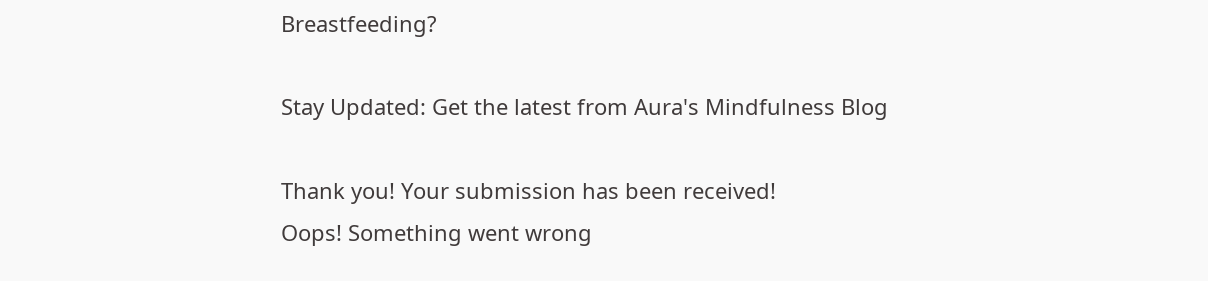Breastfeeding?

Stay Updated: Get the latest from Aura's Mindfulness Blog

Thank you! Your submission has been received!
Oops! Something went wrong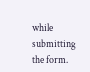while submitting the form.